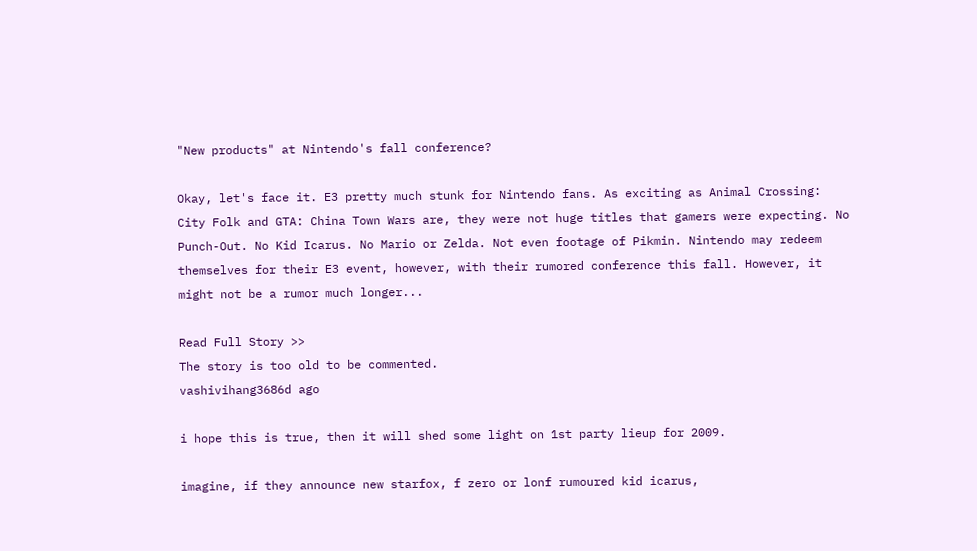"New products" at Nintendo's fall conference?

Okay, let's face it. E3 pretty much stunk for Nintendo fans. As exciting as Animal Crossing: City Folk and GTA: China Town Wars are, they were not huge titles that gamers were expecting. No Punch-Out. No Kid Icarus. No Mario or Zelda. Not even footage of Pikmin. Nintendo may redeem themselves for their E3 event, however, with their rumored conference this fall. However, it might not be a rumor much longer...

Read Full Story >>
The story is too old to be commented.
vashivihang3686d ago

i hope this is true, then it will shed some light on 1st party lieup for 2009.

imagine, if they announce new starfox, f zero or lonf rumoured kid icarus,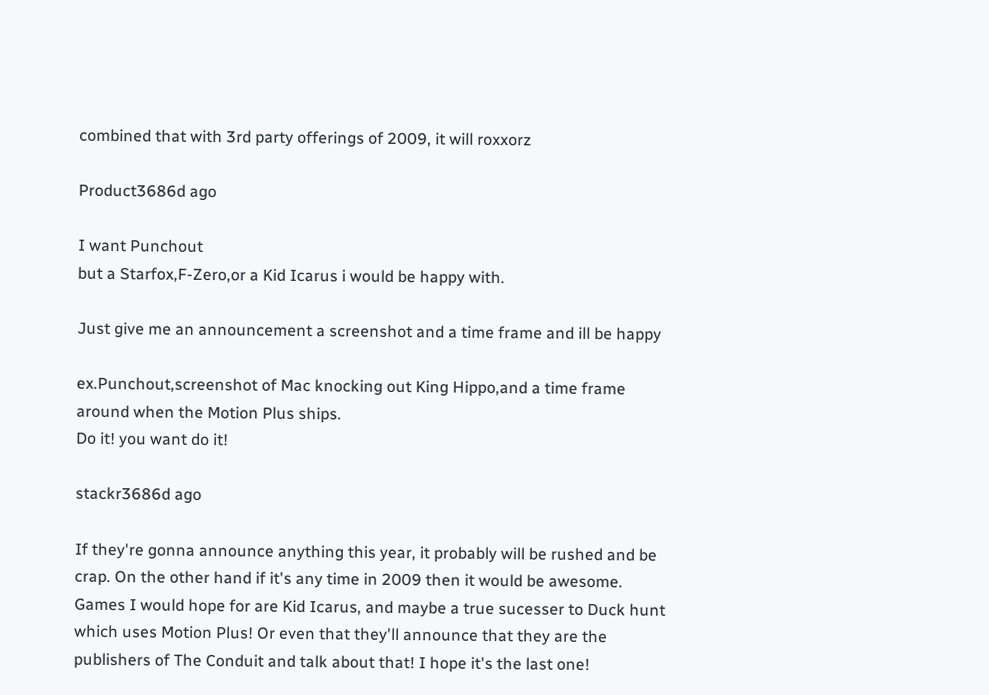combined that with 3rd party offerings of 2009, it will roxxorz

Product3686d ago

I want Punchout
but a Starfox,F-Zero,or a Kid Icarus i would be happy with.

Just give me an announcement a screenshot and a time frame and ill be happy

ex.Punchout,screenshot of Mac knocking out King Hippo,and a time frame around when the Motion Plus ships.
Do it! you want do it!

stackr3686d ago

If they're gonna announce anything this year, it probably will be rushed and be crap. On the other hand if it's any time in 2009 then it would be awesome. Games I would hope for are Kid Icarus, and maybe a true sucesser to Duck hunt which uses Motion Plus! Or even that they'll announce that they are the publishers of The Conduit and talk about that! I hope it's the last one!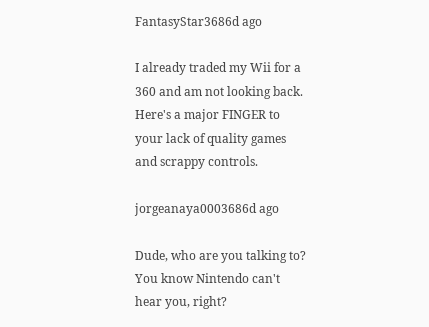FantasyStar3686d ago

I already traded my Wii for a 360 and am not looking back. Here's a major FINGER to your lack of quality games and scrappy controls.

jorgeanaya0003686d ago

Dude, who are you talking to? You know Nintendo can't hear you, right?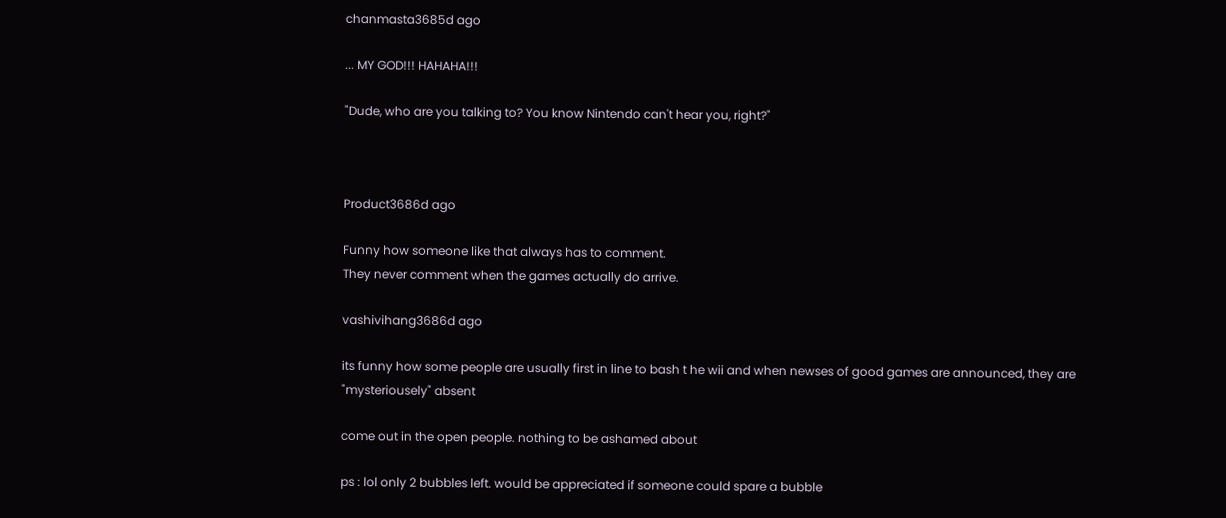chanmasta3685d ago

... MY GOD!!! HAHAHA!!!

"Dude, who are you talking to? You know Nintendo can't hear you, right?"



Product3686d ago

Funny how someone like that always has to comment.
They never comment when the games actually do arrive.

vashivihang3686d ago

its funny how some people are usually first in line to bash t he wii and when newses of good games are announced, they are "mysteriousely" absent

come out in the open people. nothing to be ashamed about

ps : lol only 2 bubbles left. would be appreciated if someone could spare a bubble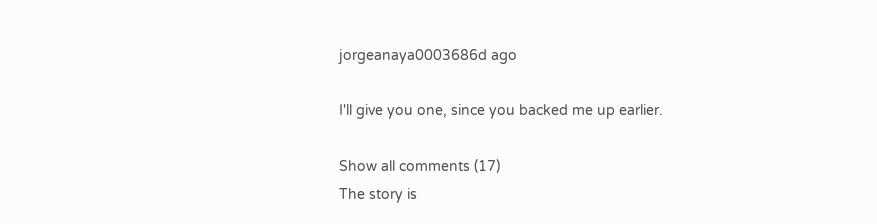jorgeanaya0003686d ago

I'll give you one, since you backed me up earlier.

Show all comments (17)
The story is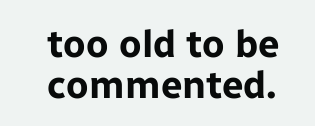too old to be commented.